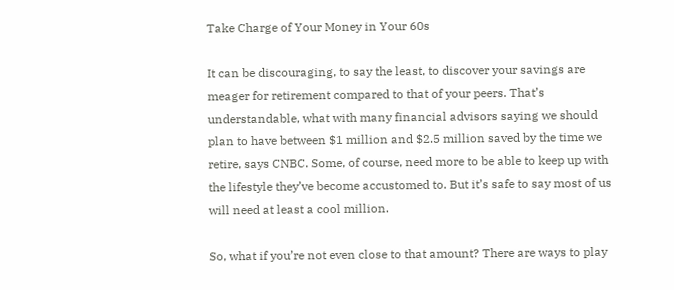Take Charge of Your Money in Your 60s

It can be discouraging, to say the least, to discover your savings are meager for retirement compared to that of your peers. That’s understandable, what with many financial advisors saying we should plan to have between $1 million and $2.5 million saved by the time we retire, says CNBC. Some, of course, need more to be able to keep up with the lifestyle they’ve become accustomed to. But it’s safe to say most of us will need at least a cool million.

So, what if you’re not even close to that amount? There are ways to play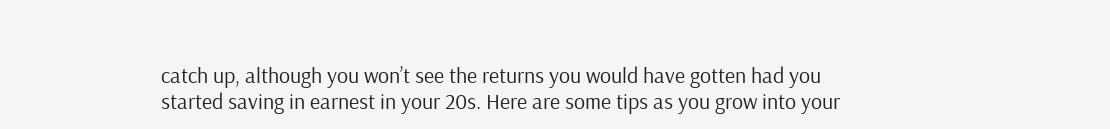catch up, although you won’t see the returns you would have gotten had you started saving in earnest in your 20s. Here are some tips as you grow into your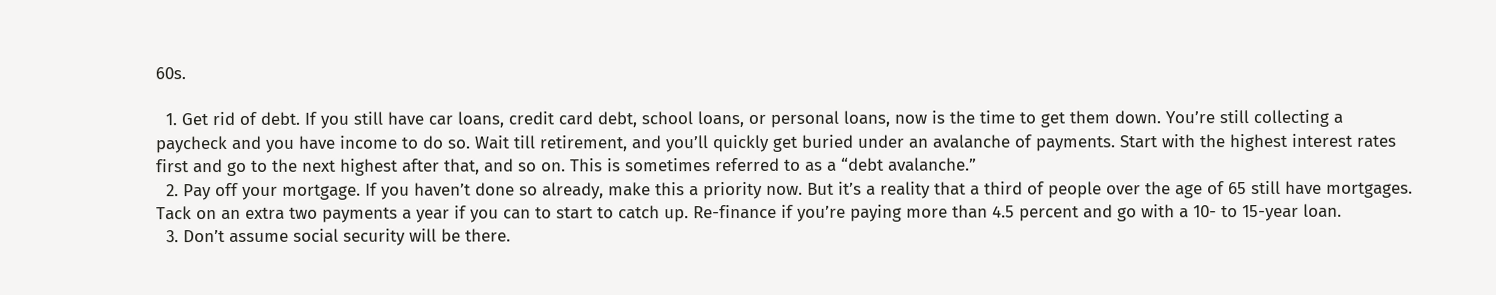60s.

  1. Get rid of debt. If you still have car loans, credit card debt, school loans, or personal loans, now is the time to get them down. You’re still collecting a paycheck and you have income to do so. Wait till retirement, and you’ll quickly get buried under an avalanche of payments. Start with the highest interest rates first and go to the next highest after that, and so on. This is sometimes referred to as a “debt avalanche.”
  2. Pay off your mortgage. If you haven’t done so already, make this a priority now. But it’s a reality that a third of people over the age of 65 still have mortgages. Tack on an extra two payments a year if you can to start to catch up. Re-finance if you’re paying more than 4.5 percent and go with a 10- to 15-year loan.
  3. Don’t assume social security will be there.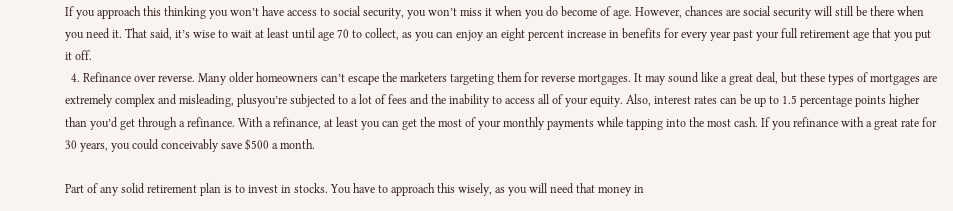If you approach this thinking you won’t have access to social security, you won’t miss it when you do become of age. However, chances are social security will still be there when you need it. That said, it’s wise to wait at least until age 70 to collect, as you can enjoy an eight percent increase in benefits for every year past your full retirement age that you put it off.
  4. Refinance over reverse. Many older homeowners can’t escape the marketers targeting them for reverse mortgages. It may sound like a great deal, but these types of mortgages are extremely complex and misleading, plusyou’re subjected to a lot of fees and the inability to access all of your equity. Also, interest rates can be up to 1.5 percentage points higher than you’d get through a refinance. With a refinance, at least you can get the most of your monthly payments while tapping into the most cash. If you refinance with a great rate for 30 years, you could conceivably save $500 a month.

Part of any solid retirement plan is to invest in stocks. You have to approach this wisely, as you will need that money in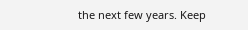the next few years. Keep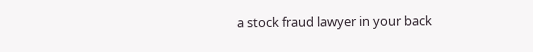a stock fraud lawyer in your back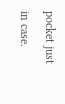pocket just in case.